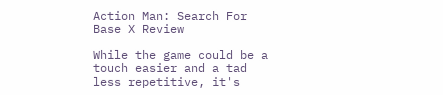Action Man: Search For Base X Review

While the game could be a touch easier and a tad less repetitive, it's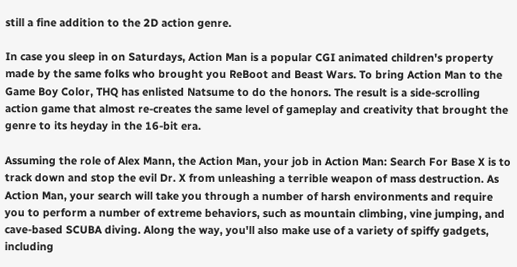still a fine addition to the 2D action genre.

In case you sleep in on Saturdays, Action Man is a popular CGI animated children's property made by the same folks who brought you ReBoot and Beast Wars. To bring Action Man to the Game Boy Color, THQ has enlisted Natsume to do the honors. The result is a side-scrolling action game that almost re-creates the same level of gameplay and creativity that brought the genre to its heyday in the 16-bit era.

Assuming the role of Alex Mann, the Action Man, your job in Action Man: Search For Base X is to track down and stop the evil Dr. X from unleashing a terrible weapon of mass destruction. As Action Man, your search will take you through a number of harsh environments and require you to perform a number of extreme behaviors, such as mountain climbing, vine jumping, and cave-based SCUBA diving. Along the way, you'll also make use of a variety of spiffy gadgets, including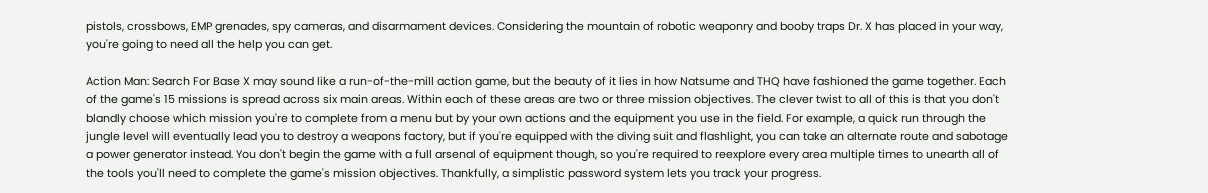pistols, crossbows, EMP grenades, spy cameras, and disarmament devices. Considering the mountain of robotic weaponry and booby traps Dr. X has placed in your way, you're going to need all the help you can get.

Action Man: Search For Base X may sound like a run-of-the-mill action game, but the beauty of it lies in how Natsume and THQ have fashioned the game together. Each of the game's 15 missions is spread across six main areas. Within each of these areas are two or three mission objectives. The clever twist to all of this is that you don't blandly choose which mission you're to complete from a menu but by your own actions and the equipment you use in the field. For example, a quick run through the jungle level will eventually lead you to destroy a weapons factory, but if you're equipped with the diving suit and flashlight, you can take an alternate route and sabotage a power generator instead. You don't begin the game with a full arsenal of equipment though, so you're required to reexplore every area multiple times to unearth all of the tools you'll need to complete the game's mission objectives. Thankfully, a simplistic password system lets you track your progress.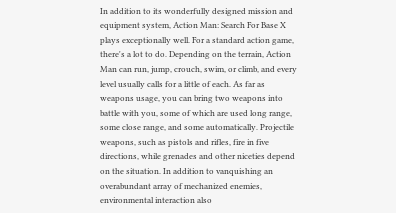In addition to its wonderfully designed mission and equipment system, Action Man: Search For Base X plays exceptionally well. For a standard action game, there's a lot to do. Depending on the terrain, Action Man can run, jump, crouch, swim, or climb, and every level usually calls for a little of each. As far as weapons usage, you can bring two weapons into battle with you, some of which are used long range, some close range, and some automatically. Projectile weapons, such as pistols and rifles, fire in five directions, while grenades and other niceties depend on the situation. In addition to vanquishing an overabundant array of mechanized enemies, environmental interaction also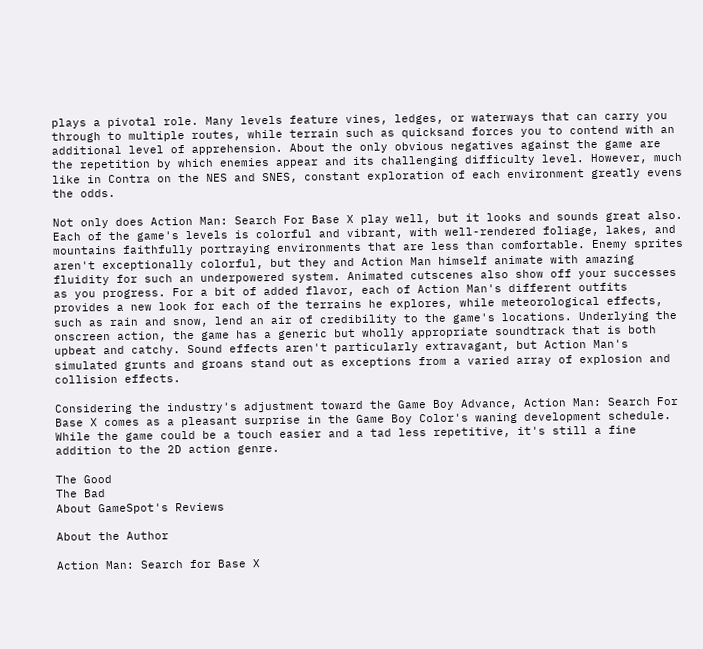plays a pivotal role. Many levels feature vines, ledges, or waterways that can carry you through to multiple routes, while terrain such as quicksand forces you to contend with an additional level of apprehension. About the only obvious negatives against the game are the repetition by which enemies appear and its challenging difficulty level. However, much like in Contra on the NES and SNES, constant exploration of each environment greatly evens the odds.

Not only does Action Man: Search For Base X play well, but it looks and sounds great also. Each of the game's levels is colorful and vibrant, with well-rendered foliage, lakes, and mountains faithfully portraying environments that are less than comfortable. Enemy sprites aren't exceptionally colorful, but they and Action Man himself animate with amazing fluidity for such an underpowered system. Animated cutscenes also show off your successes as you progress. For a bit of added flavor, each of Action Man's different outfits provides a new look for each of the terrains he explores, while meteorological effects, such as rain and snow, lend an air of credibility to the game's locations. Underlying the onscreen action, the game has a generic but wholly appropriate soundtrack that is both upbeat and catchy. Sound effects aren't particularly extravagant, but Action Man's simulated grunts and groans stand out as exceptions from a varied array of explosion and collision effects.

Considering the industry's adjustment toward the Game Boy Advance, Action Man: Search For Base X comes as a pleasant surprise in the Game Boy Color's waning development schedule. While the game could be a touch easier and a tad less repetitive, it's still a fine addition to the 2D action genre.

The Good
The Bad
About GameSpot's Reviews

About the Author

Action Man: Search for Base X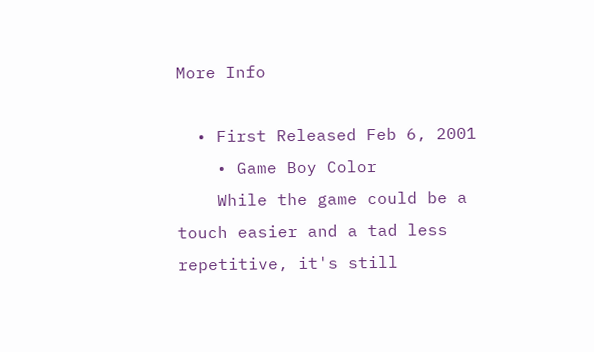More Info

  • First Released Feb 6, 2001
    • Game Boy Color
    While the game could be a touch easier and a tad less repetitive, it's still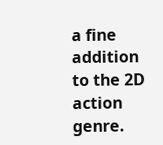a fine addition to the 2D action genre.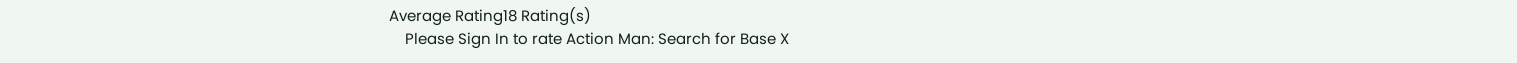Average Rating18 Rating(s)
    Please Sign In to rate Action Man: Search for Base X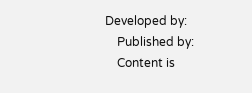Developed by:
    Published by:
    Content is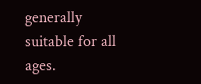generally suitable for all ages.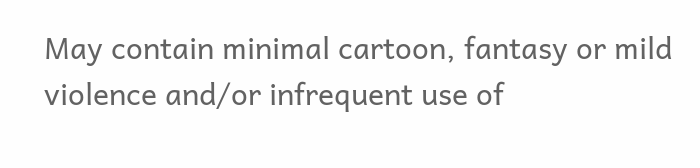May contain minimal cartoon, fantasy or mild violence and/or infrequent use of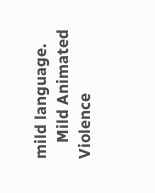mild language.
    Mild Animated Violence